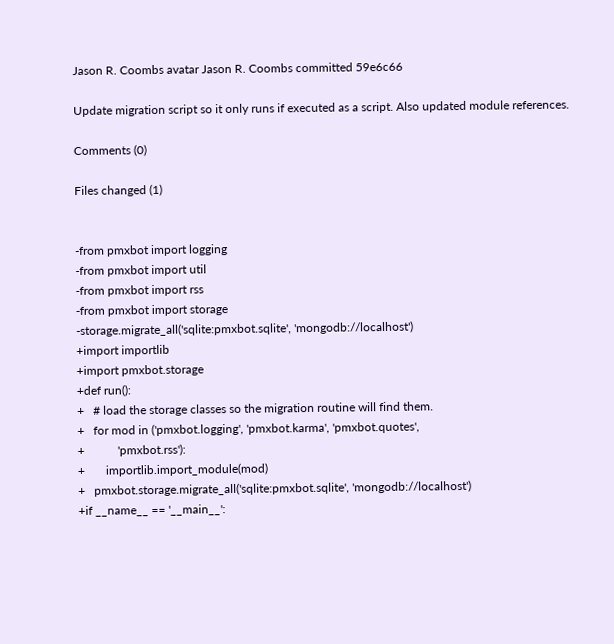Jason R. Coombs avatar Jason R. Coombs committed 59e6c66

Update migration script so it only runs if executed as a script. Also updated module references.

Comments (0)

Files changed (1)


-from pmxbot import logging
-from pmxbot import util
-from pmxbot import rss
-from pmxbot import storage
-storage.migrate_all('sqlite:pmxbot.sqlite', 'mongodb://localhost')
+import importlib
+import pmxbot.storage
+def run():
+   # load the storage classes so the migration routine will find them.
+   for mod in ('pmxbot.logging', 'pmxbot.karma', 'pmxbot.quotes',
+           'pmxbot.rss'):
+       importlib.import_module(mod)
+   pmxbot.storage.migrate_all('sqlite:pmxbot.sqlite', 'mongodb://localhost')
+if __name__ == '__main__':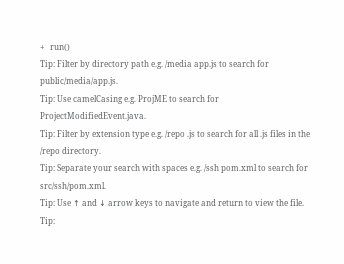+   run()
Tip: Filter by directory path e.g. /media app.js to search for public/media/app.js.
Tip: Use camelCasing e.g. ProjME to search for ProjectModifiedEvent.java.
Tip: Filter by extension type e.g. /repo .js to search for all .js files in the /repo directory.
Tip: Separate your search with spaces e.g. /ssh pom.xml to search for src/ssh/pom.xml.
Tip: Use ↑ and ↓ arrow keys to navigate and return to view the file.
Tip: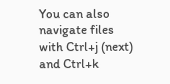You can also navigate files with Ctrl+j (next) and Ctrl+k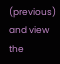(previous) and view the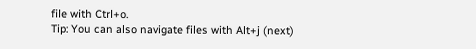file with Ctrl+o.
Tip: You can also navigate files with Alt+j (next)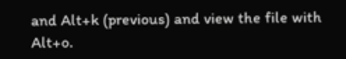and Alt+k (previous) and view the file with Alt+o.